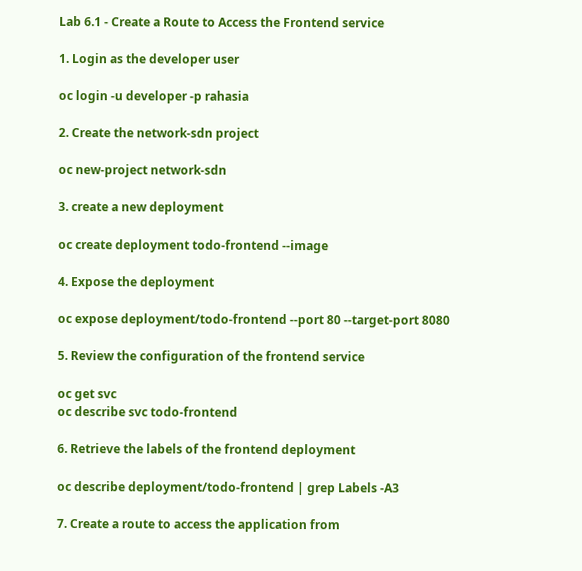Lab 6.1 - Create a Route to Access the Frontend service

1. Login as the developer user

oc login -u developer -p rahasia

2. Create the network-sdn project

oc new-project network-sdn

3. create a new deployment

oc create deployment todo-frontend --image

4. Expose the deployment

oc expose deployment/todo-frontend --port 80 --target-port 8080

5. Review the configuration of the frontend service

oc get svc
oc describe svc todo-frontend

6. Retrieve the labels of the frontend deployment

oc describe deployment/todo-frontend | grep Labels -A3

7. Create a route to access the application from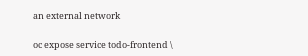an external network

oc expose service todo-frontend \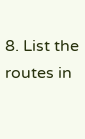8. List the routes in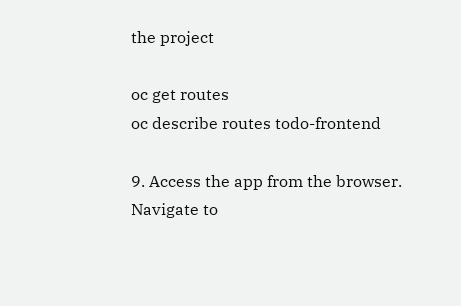the project

oc get routes
oc describe routes todo-frontend

9. Access the app from the browser. Navigate to